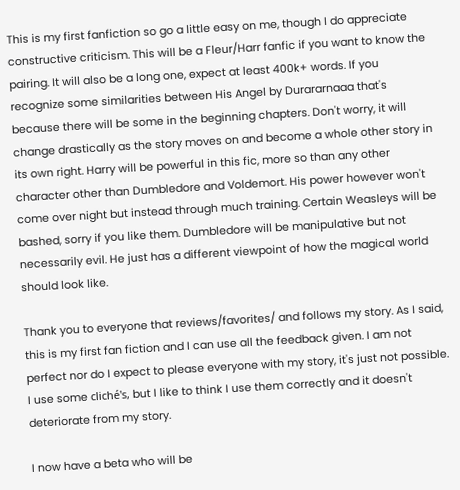This is my first fanfiction so go a little easy on me, though I do appreciate constructive criticism. This will be a Fleur/Harr fanfic if you want to know the pairing. It will also be a long one, expect at least 400k+ words. If you recognize some similarities between His Angel by Durararnaaa that's because there will be some in the beginning chapters. Don't worry, it will change drastically as the story moves on and become a whole other story in its own right. Harry will be powerful in this fic, more so than any other character other than Dumbledore and Voldemort. His power however won't come over night but instead through much training. Certain Weasleys will be bashed, sorry if you like them. Dumbledore will be manipulative but not necessarily evil. He just has a different viewpoint of how the magical world should look like.

Thank you to everyone that reviews/favorites/ and follows my story. As I said, this is my first fan fiction and I can use all the feedback given. I am not perfect nor do I expect to please everyone with my story, it's just not possible. I use some cliché's, but I like to think I use them correctly and it doesn't deteriorate from my story.

I now have a beta who will be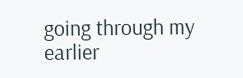going through my earlier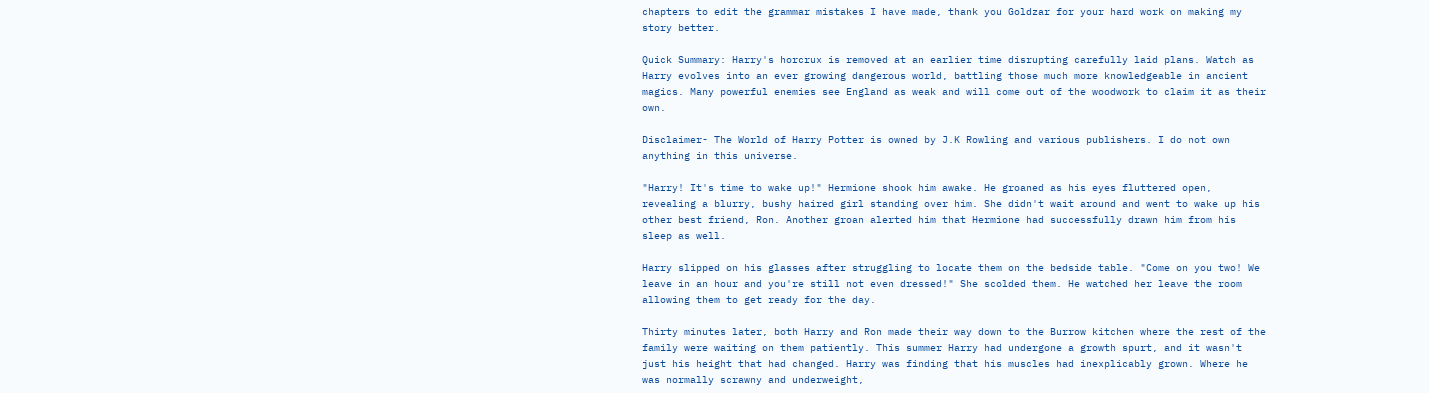chapters to edit the grammar mistakes I have made, thank you Goldzar for your hard work on making my story better.

Quick Summary: Harry's horcrux is removed at an earlier time disrupting carefully laid plans. Watch as Harry evolves into an ever growing dangerous world, battling those much more knowledgeable in ancient magics. Many powerful enemies see England as weak and will come out of the woodwork to claim it as their own.

Disclaimer- The World of Harry Potter is owned by J.K Rowling and various publishers. I do not own anything in this universe.

"Harry! It's time to wake up!" Hermione shook him awake. He groaned as his eyes fluttered open, revealing a blurry, bushy haired girl standing over him. She didn't wait around and went to wake up his other best friend, Ron. Another groan alerted him that Hermione had successfully drawn him from his sleep as well.

Harry slipped on his glasses after struggling to locate them on the bedside table. "Come on you two! We leave in an hour and you're still not even dressed!" She scolded them. He watched her leave the room allowing them to get ready for the day.

Thirty minutes later, both Harry and Ron made their way down to the Burrow kitchen where the rest of the family were waiting on them patiently. This summer Harry had undergone a growth spurt, and it wasn't just his height that had changed. Harry was finding that his muscles had inexplicably grown. Where he was normally scrawny and underweight,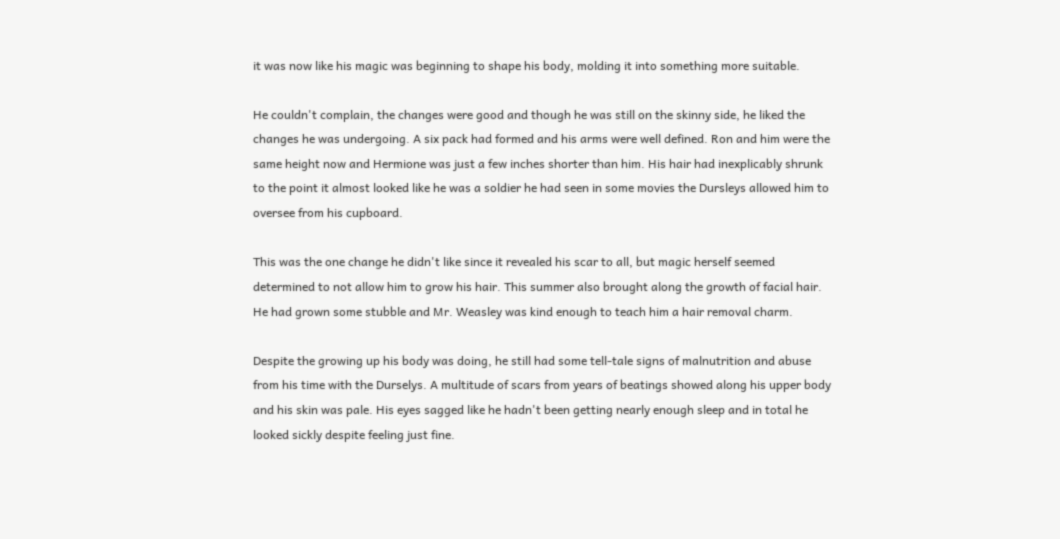it was now like his magic was beginning to shape his body, molding it into something more suitable.

He couldn't complain, the changes were good and though he was still on the skinny side, he liked the changes he was undergoing. A six pack had formed and his arms were well defined. Ron and him were the same height now and Hermione was just a few inches shorter than him. His hair had inexplicably shrunk to the point it almost looked like he was a soldier he had seen in some movies the Dursleys allowed him to oversee from his cupboard.

This was the one change he didn't like since it revealed his scar to all, but magic herself seemed determined to not allow him to grow his hair. This summer also brought along the growth of facial hair. He had grown some stubble and Mr. Weasley was kind enough to teach him a hair removal charm.

Despite the growing up his body was doing, he still had some tell-tale signs of malnutrition and abuse from his time with the Durselys. A multitude of scars from years of beatings showed along his upper body and his skin was pale. His eyes sagged like he hadn't been getting nearly enough sleep and in total he looked sickly despite feeling just fine.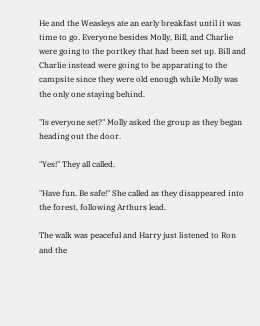He and the Weasleys ate an early breakfast until it was time to go. Everyone besides Molly, Bill, and Charlie were going to the portkey that had been set up. Bill and Charlie instead were going to be apparating to the campsite since they were old enough while Molly was the only one staying behind.

"Is everyone set?" Molly asked the group as they began heading out the door.

"Yes!" They all called.

"Have fun. Be safe!" She called as they disappeared into the forest, following Arthurs lead.

The walk was peaceful and Harry just listened to Ron and the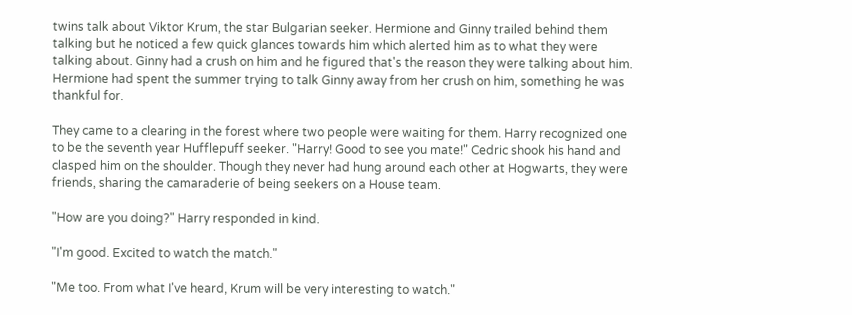twins talk about Viktor Krum, the star Bulgarian seeker. Hermione and Ginny trailed behind them talking but he noticed a few quick glances towards him which alerted him as to what they were talking about. Ginny had a crush on him and he figured that's the reason they were talking about him. Hermione had spent the summer trying to talk Ginny away from her crush on him, something he was thankful for.

They came to a clearing in the forest where two people were waiting for them. Harry recognized one to be the seventh year Hufflepuff seeker. "Harry! Good to see you mate!" Cedric shook his hand and clasped him on the shoulder. Though they never had hung around each other at Hogwarts, they were friends, sharing the camaraderie of being seekers on a House team.

"How are you doing?" Harry responded in kind.

"I'm good. Excited to watch the match."

"Me too. From what I've heard, Krum will be very interesting to watch."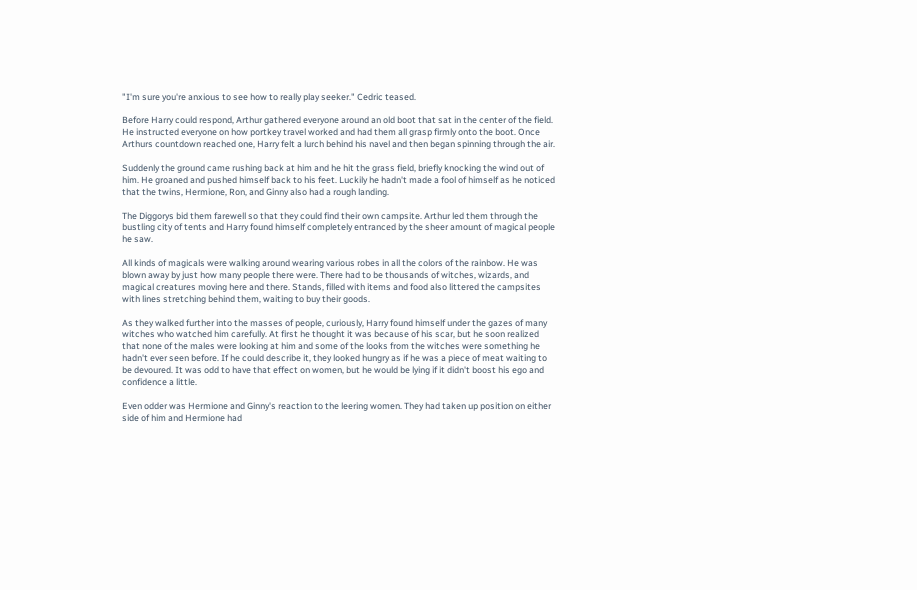"I'm sure you're anxious to see how to really play seeker." Cedric teased.

Before Harry could respond, Arthur gathered everyone around an old boot that sat in the center of the field. He instructed everyone on how portkey travel worked and had them all grasp firmly onto the boot. Once Arthurs countdown reached one, Harry felt a lurch behind his navel and then began spinning through the air.

Suddenly the ground came rushing back at him and he hit the grass field, briefly knocking the wind out of him. He groaned and pushed himself back to his feet. Luckily he hadn't made a fool of himself as he noticed that the twins, Hermione, Ron, and Ginny also had a rough landing.

The Diggorys bid them farewell so that they could find their own campsite. Arthur led them through the bustling city of tents and Harry found himself completely entranced by the sheer amount of magical people he saw.

All kinds of magicals were walking around wearing various robes in all the colors of the rainbow. He was blown away by just how many people there were. There had to be thousands of witches, wizards, and magical creatures moving here and there. Stands, filled with items and food also littered the campsites with lines stretching behind them, waiting to buy their goods.

As they walked further into the masses of people, curiously, Harry found himself under the gazes of many witches who watched him carefully. At first he thought it was because of his scar, but he soon realized that none of the males were looking at him and some of the looks from the witches were something he hadn't ever seen before. If he could describe it, they looked hungry as if he was a piece of meat waiting to be devoured. It was odd to have that effect on women, but he would be lying if it didn't boost his ego and confidence a little.

Even odder was Hermione and Ginny's reaction to the leering women. They had taken up position on either side of him and Hermione had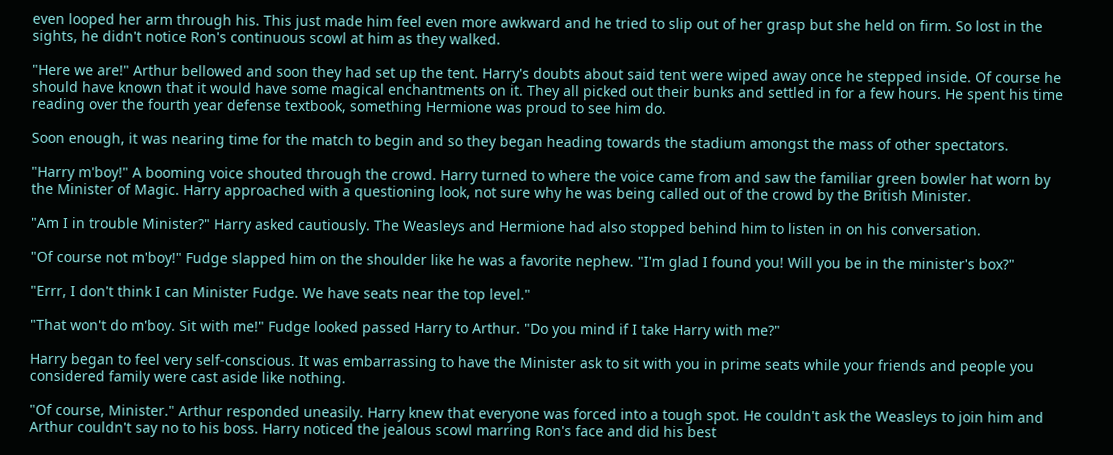even looped her arm through his. This just made him feel even more awkward and he tried to slip out of her grasp but she held on firm. So lost in the sights, he didn't notice Ron's continuous scowl at him as they walked.

"Here we are!" Arthur bellowed and soon they had set up the tent. Harry's doubts about said tent were wiped away once he stepped inside. Of course he should have known that it would have some magical enchantments on it. They all picked out their bunks and settled in for a few hours. He spent his time reading over the fourth year defense textbook, something Hermione was proud to see him do.

Soon enough, it was nearing time for the match to begin and so they began heading towards the stadium amongst the mass of other spectators.

"Harry m'boy!" A booming voice shouted through the crowd. Harry turned to where the voice came from and saw the familiar green bowler hat worn by the Minister of Magic. Harry approached with a questioning look, not sure why he was being called out of the crowd by the British Minister.

"Am I in trouble Minister?" Harry asked cautiously. The Weasleys and Hermione had also stopped behind him to listen in on his conversation.

"Of course not m'boy!" Fudge slapped him on the shoulder like he was a favorite nephew. "I'm glad I found you! Will you be in the minister's box?"

"Errr, I don't think I can Minister Fudge. We have seats near the top level."

"That won't do m'boy. Sit with me!" Fudge looked passed Harry to Arthur. "Do you mind if I take Harry with me?"

Harry began to feel very self-conscious. It was embarrassing to have the Minister ask to sit with you in prime seats while your friends and people you considered family were cast aside like nothing.

"Of course, Minister." Arthur responded uneasily. Harry knew that everyone was forced into a tough spot. He couldn't ask the Weasleys to join him and Arthur couldn't say no to his boss. Harry noticed the jealous scowl marring Ron's face and did his best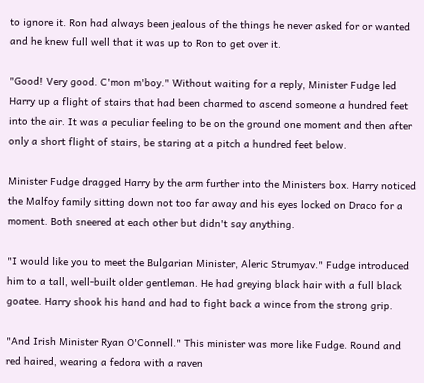to ignore it. Ron had always been jealous of the things he never asked for or wanted and he knew full well that it was up to Ron to get over it.

"Good! Very good. C'mon m'boy." Without waiting for a reply, Minister Fudge led Harry up a flight of stairs that had been charmed to ascend someone a hundred feet into the air. It was a peculiar feeling to be on the ground one moment and then after only a short flight of stairs, be staring at a pitch a hundred feet below.

Minister Fudge dragged Harry by the arm further into the Ministers box. Harry noticed the Malfoy family sitting down not too far away and his eyes locked on Draco for a moment. Both sneered at each other but didn't say anything.

"I would like you to meet the Bulgarian Minister, Aleric Strumyav." Fudge introduced him to a tall, well-built older gentleman. He had greying black hair with a full black goatee. Harry shook his hand and had to fight back a wince from the strong grip.

"And Irish Minister Ryan O'Connell." This minister was more like Fudge. Round and red haired, wearing a fedora with a raven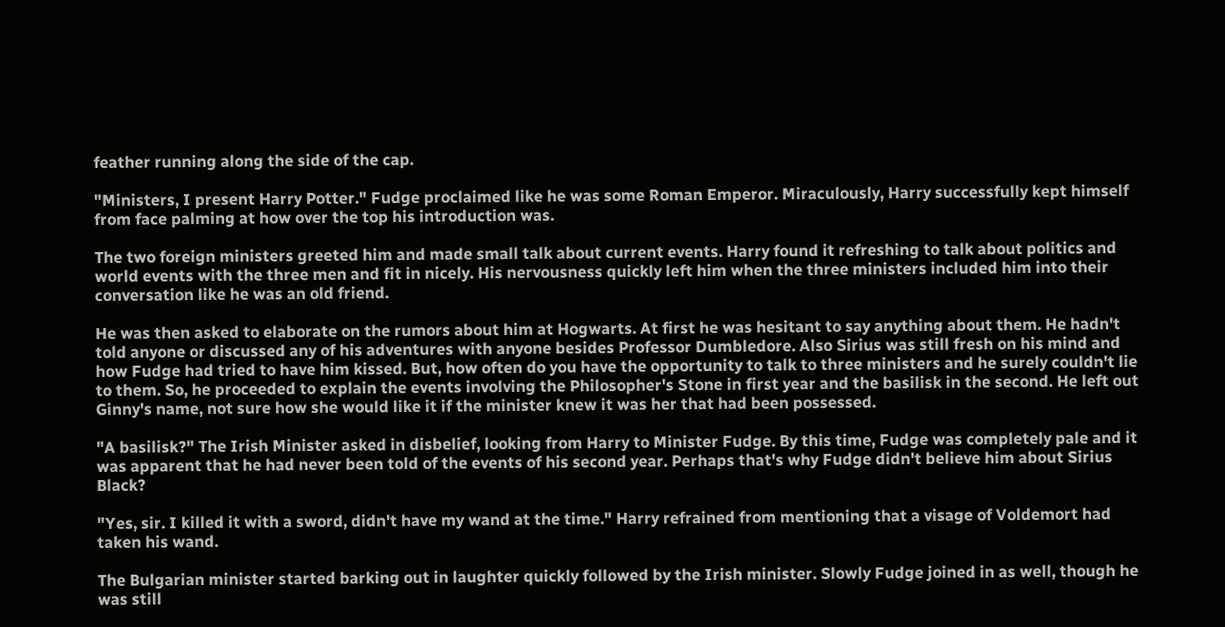feather running along the side of the cap.

"Ministers, I present Harry Potter." Fudge proclaimed like he was some Roman Emperor. Miraculously, Harry successfully kept himself from face palming at how over the top his introduction was.

The two foreign ministers greeted him and made small talk about current events. Harry found it refreshing to talk about politics and world events with the three men and fit in nicely. His nervousness quickly left him when the three ministers included him into their conversation like he was an old friend.

He was then asked to elaborate on the rumors about him at Hogwarts. At first he was hesitant to say anything about them. He hadn't told anyone or discussed any of his adventures with anyone besides Professor Dumbledore. Also Sirius was still fresh on his mind and how Fudge had tried to have him kissed. But, how often do you have the opportunity to talk to three ministers and he surely couldn't lie to them. So, he proceeded to explain the events involving the Philosopher's Stone in first year and the basilisk in the second. He left out Ginny's name, not sure how she would like it if the minister knew it was her that had been possessed.

"A basilisk?" The Irish Minister asked in disbelief, looking from Harry to Minister Fudge. By this time, Fudge was completely pale and it was apparent that he had never been told of the events of his second year. Perhaps that's why Fudge didn't believe him about Sirius Black?

"Yes, sir. I killed it with a sword, didn't have my wand at the time." Harry refrained from mentioning that a visage of Voldemort had taken his wand.

The Bulgarian minister started barking out in laughter quickly followed by the Irish minister. Slowly Fudge joined in as well, though he was still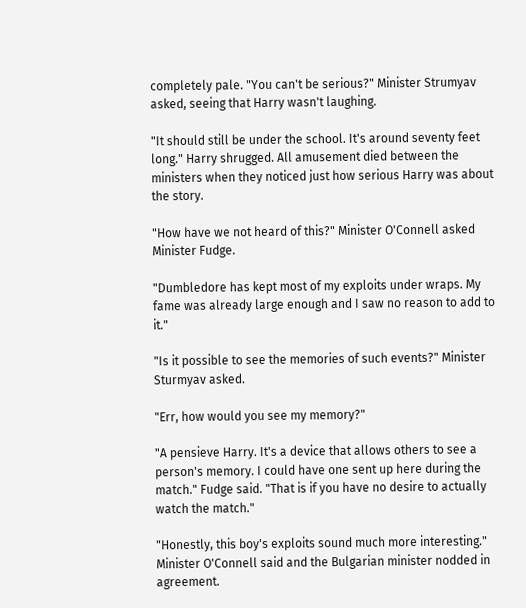completely pale. "You can't be serious?" Minister Strumyav asked, seeing that Harry wasn't laughing.

"It should still be under the school. It's around seventy feet long." Harry shrugged. All amusement died between the ministers when they noticed just how serious Harry was about the story.

"How have we not heard of this?" Minister O'Connell asked Minister Fudge.

"Dumbledore has kept most of my exploits under wraps. My fame was already large enough and I saw no reason to add to it."

"Is it possible to see the memories of such events?" Minister Sturmyav asked.

"Err, how would you see my memory?"

"A pensieve Harry. It's a device that allows others to see a person's memory. I could have one sent up here during the match." Fudge said. "That is if you have no desire to actually watch the match."

"Honestly, this boy's exploits sound much more interesting." Minister O'Connell said and the Bulgarian minister nodded in agreement.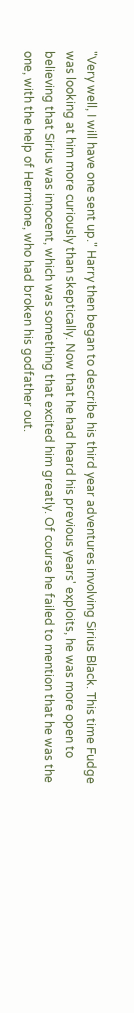"Very well, I will have one sent up." Harry then began to describe his third year adventures involving Sirius Black. This time Fudge was looking at him more curiously than skeptically. Now that he had heard his previous years' exploits, he was more open to believing that Sirius was innocent, which was something that excited him greatly. Of course he failed to mention that he was the one, with the help of Hermione, who had broken his godfather out.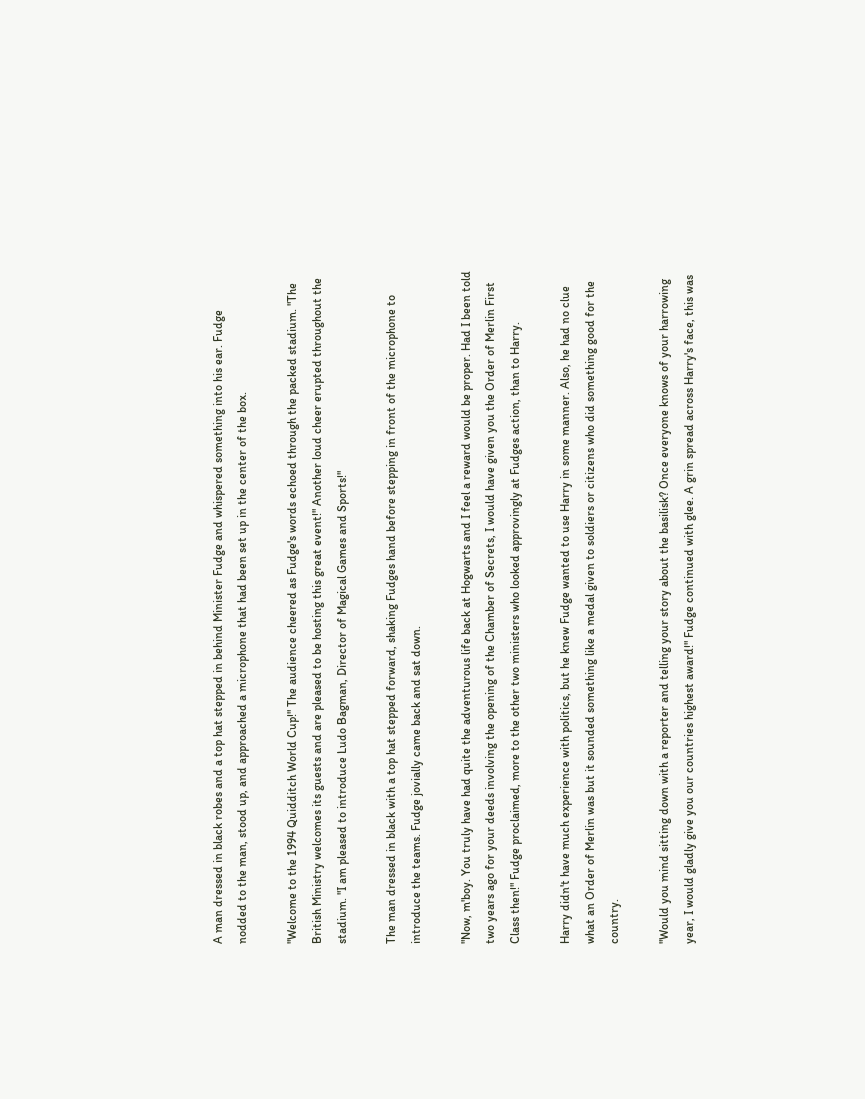A man dressed in black robes and a top hat stepped in behind Minister Fudge and whispered something into his ear. Fudge nodded to the man, stood up, and approached a microphone that had been set up in the center of the box.

"Welcome to the 1994 Quidditch World Cup!" The audience cheered as Fudge's words echoed through the packed stadium. "The British Ministry welcomes its guests and are pleased to be hosting this great event!" Another loud cheer erupted throughout the stadium. "I am pleased to introduce Ludo Bagman, Director of Magical Games and Sports!"

The man dressed in black with a top hat stepped forward, shaking Fudges hand before stepping in front of the microphone to introduce the teams. Fudge jovially came back and sat down.

"Now, m'boy. You truly have had quite the adventurous life back at Hogwarts and I feel a reward would be proper. Had I been told two years ago for your deeds involving the opening of the Chamber of Secrets, I would have given you the Order of Merlin First Class then!" Fudge proclaimed, more to the other two ministers who looked approvingly at Fudges action, than to Harry.

Harry didn't have much experience with politics, but he knew Fudge wanted to use Harry in some manner. Also, he had no clue what an Order of Merlin was but it sounded something like a medal given to soldiers or citizens who did something good for the country.

"Would you mind sitting down with a reporter and telling your story about the basilisk? Once everyone knows of your harrowing year, I would gladly give you our countries highest award!" Fudge continued with glee. A grin spread across Harry's face, this was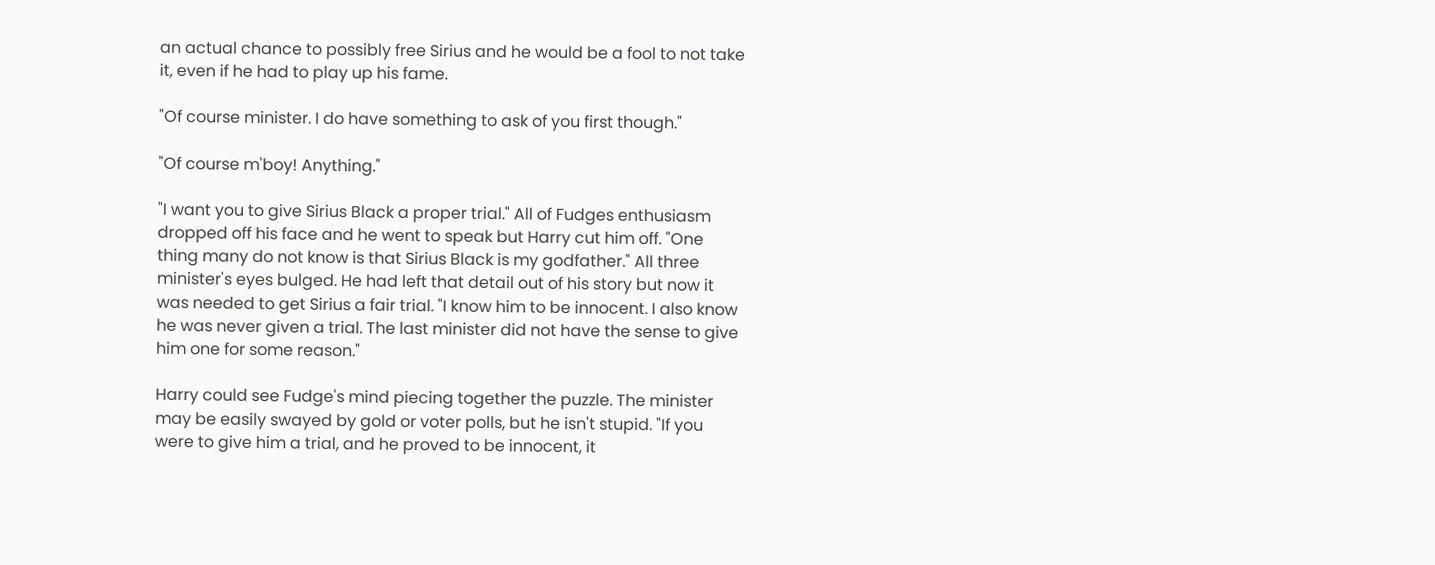an actual chance to possibly free Sirius and he would be a fool to not take it, even if he had to play up his fame.

"Of course minister. I do have something to ask of you first though."

"Of course m'boy! Anything."

"I want you to give Sirius Black a proper trial." All of Fudges enthusiasm dropped off his face and he went to speak but Harry cut him off. "One thing many do not know is that Sirius Black is my godfather." All three minister's eyes bulged. He had left that detail out of his story but now it was needed to get Sirius a fair trial. "I know him to be innocent. I also know he was never given a trial. The last minister did not have the sense to give him one for some reason."

Harry could see Fudge's mind piecing together the puzzle. The minister may be easily swayed by gold or voter polls, but he isn't stupid. "If you were to give him a trial, and he proved to be innocent, it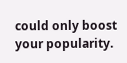could only boost your popularity.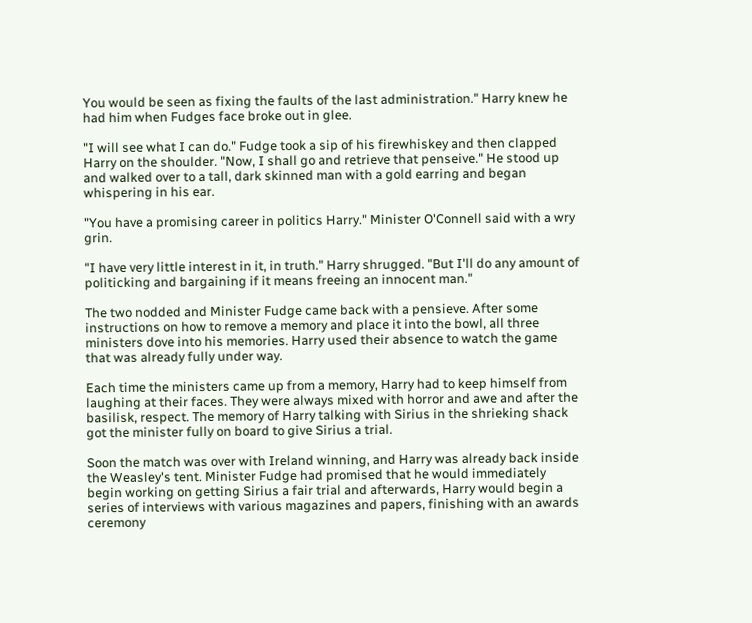You would be seen as fixing the faults of the last administration." Harry knew he had him when Fudges face broke out in glee.

"I will see what I can do." Fudge took a sip of his firewhiskey and then clapped Harry on the shoulder. "Now, I shall go and retrieve that penseive." He stood up and walked over to a tall, dark skinned man with a gold earring and began whispering in his ear.

"You have a promising career in politics Harry." Minister O'Connell said with a wry grin.

"I have very little interest in it, in truth." Harry shrugged. "But I'll do any amount of politicking and bargaining if it means freeing an innocent man."

The two nodded and Minister Fudge came back with a pensieve. After some instructions on how to remove a memory and place it into the bowl, all three ministers dove into his memories. Harry used their absence to watch the game that was already fully under way.

Each time the ministers came up from a memory, Harry had to keep himself from laughing at their faces. They were always mixed with horror and awe and after the basilisk, respect. The memory of Harry talking with Sirius in the shrieking shack got the minister fully on board to give Sirius a trial.

Soon the match was over with Ireland winning, and Harry was already back inside the Weasley's tent. Minister Fudge had promised that he would immediately begin working on getting Sirius a fair trial and afterwards, Harry would begin a series of interviews with various magazines and papers, finishing with an awards ceremony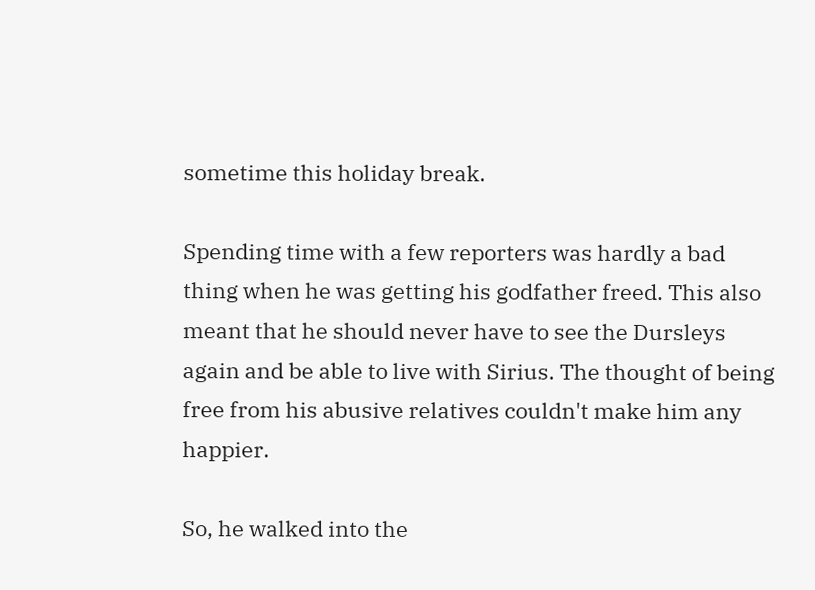sometime this holiday break.

Spending time with a few reporters was hardly a bad thing when he was getting his godfather freed. This also meant that he should never have to see the Dursleys again and be able to live with Sirius. The thought of being free from his abusive relatives couldn't make him any happier.

So, he walked into the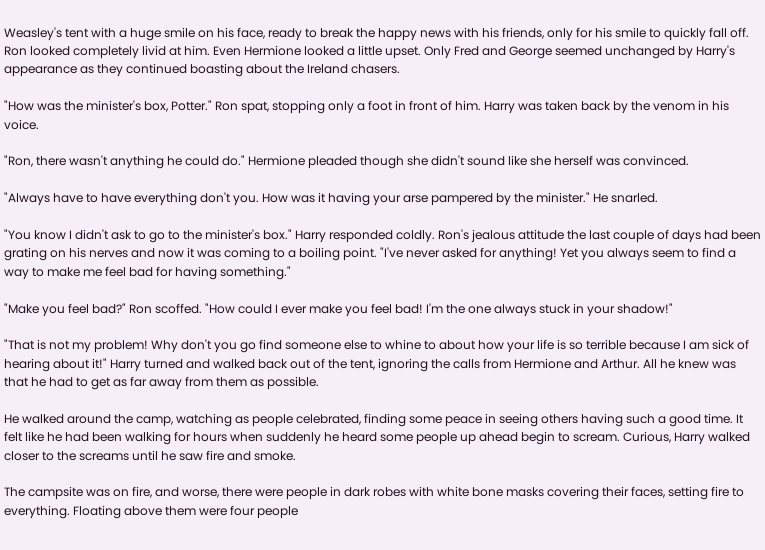Weasley's tent with a huge smile on his face, ready to break the happy news with his friends, only for his smile to quickly fall off. Ron looked completely livid at him. Even Hermione looked a little upset. Only Fred and George seemed unchanged by Harry's appearance as they continued boasting about the Ireland chasers.

"How was the minister's box, Potter." Ron spat, stopping only a foot in front of him. Harry was taken back by the venom in his voice.

"Ron, there wasn't anything he could do." Hermione pleaded though she didn't sound like she herself was convinced.

"Always have to have everything don't you. How was it having your arse pampered by the minister." He snarled.

"You know I didn't ask to go to the minister's box." Harry responded coldly. Ron's jealous attitude the last couple of days had been grating on his nerves and now it was coming to a boiling point. "I've never asked for anything! Yet you always seem to find a way to make me feel bad for having something."

"Make you feel bad?" Ron scoffed. "How could I ever make you feel bad! I'm the one always stuck in your shadow!"

"That is not my problem! Why don't you go find someone else to whine to about how your life is so terrible because I am sick of hearing about it!" Harry turned and walked back out of the tent, ignoring the calls from Hermione and Arthur. All he knew was that he had to get as far away from them as possible.

He walked around the camp, watching as people celebrated, finding some peace in seeing others having such a good time. It felt like he had been walking for hours when suddenly he heard some people up ahead begin to scream. Curious, Harry walked closer to the screams until he saw fire and smoke.

The campsite was on fire, and worse, there were people in dark robes with white bone masks covering their faces, setting fire to everything. Floating above them were four people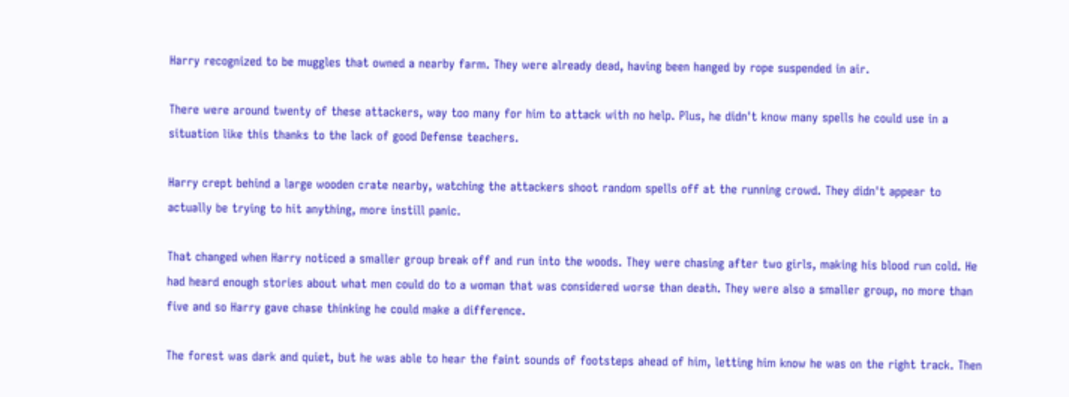Harry recognized to be muggles that owned a nearby farm. They were already dead, having been hanged by rope suspended in air.

There were around twenty of these attackers, way too many for him to attack with no help. Plus, he didn't know many spells he could use in a situation like this thanks to the lack of good Defense teachers.

Harry crept behind a large wooden crate nearby, watching the attackers shoot random spells off at the running crowd. They didn't appear to actually be trying to hit anything, more instill panic.

That changed when Harry noticed a smaller group break off and run into the woods. They were chasing after two girls, making his blood run cold. He had heard enough stories about what men could do to a woman that was considered worse than death. They were also a smaller group, no more than five and so Harry gave chase thinking he could make a difference.

The forest was dark and quiet, but he was able to hear the faint sounds of footsteps ahead of him, letting him know he was on the right track. Then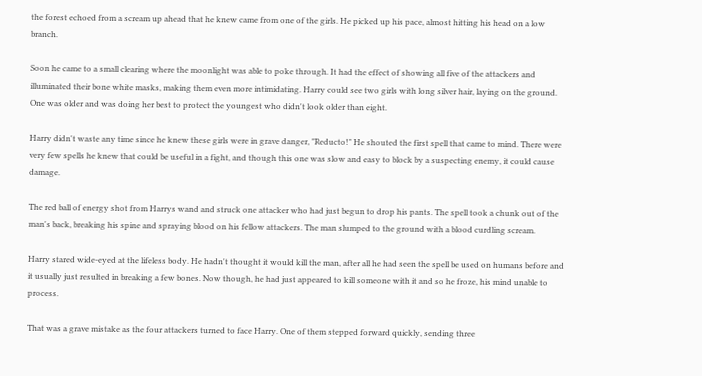the forest echoed from a scream up ahead that he knew came from one of the girls. He picked up his pace, almost hitting his head on a low branch.

Soon he came to a small clearing where the moonlight was able to poke through. It had the effect of showing all five of the attackers and illuminated their bone white masks, making them even more intimidating. Harry could see two girls with long silver hair, laying on the ground. One was older and was doing her best to protect the youngest who didn't look older than eight.

Harry didn't waste any time since he knew these girls were in grave danger, "Reducto!" He shouted the first spell that came to mind. There were very few spells he knew that could be useful in a fight, and though this one was slow and easy to block by a suspecting enemy, it could cause damage.

The red ball of energy shot from Harrys wand and struck one attacker who had just begun to drop his pants. The spell took a chunk out of the man's back, breaking his spine and spraying blood on his fellow attackers. The man slumped to the ground with a blood curdling scream.

Harry stared wide-eyed at the lifeless body. He hadn't thought it would kill the man, after all he had seen the spell be used on humans before and it usually just resulted in breaking a few bones. Now though, he had just appeared to kill someone with it and so he froze, his mind unable to process.

That was a grave mistake as the four attackers turned to face Harry. One of them stepped forward quickly, sending three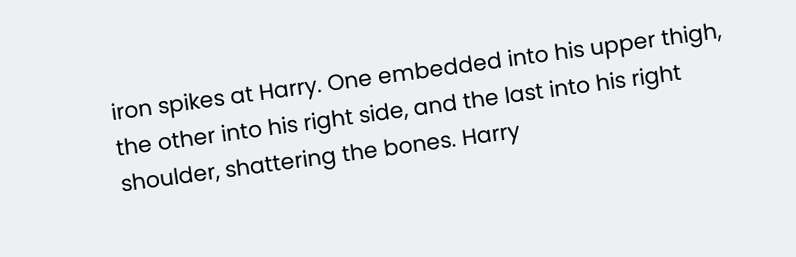iron spikes at Harry. One embedded into his upper thigh, the other into his right side, and the last into his right shoulder, shattering the bones. Harry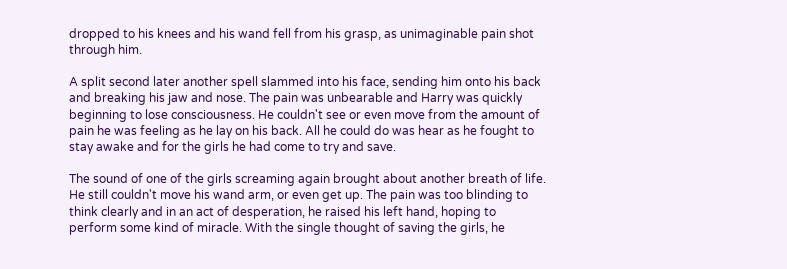dropped to his knees and his wand fell from his grasp, as unimaginable pain shot through him.

A split second later another spell slammed into his face, sending him onto his back and breaking his jaw and nose. The pain was unbearable and Harry was quickly beginning to lose consciousness. He couldn't see or even move from the amount of pain he was feeling as he lay on his back. All he could do was hear as he fought to stay awake and for the girls he had come to try and save.

The sound of one of the girls screaming again brought about another breath of life. He still couldn't move his wand arm, or even get up. The pain was too blinding to think clearly and in an act of desperation, he raised his left hand, hoping to perform some kind of miracle. With the single thought of saving the girls, he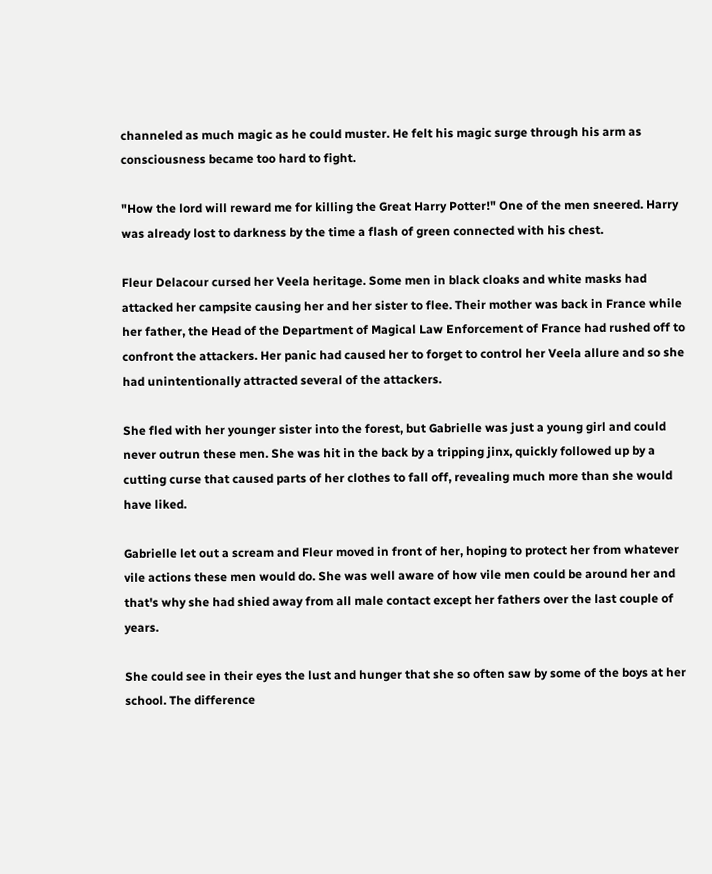channeled as much magic as he could muster. He felt his magic surge through his arm as consciousness became too hard to fight.

"How the lord will reward me for killing the Great Harry Potter!" One of the men sneered. Harry was already lost to darkness by the time a flash of green connected with his chest.

Fleur Delacour cursed her Veela heritage. Some men in black cloaks and white masks had attacked her campsite causing her and her sister to flee. Their mother was back in France while her father, the Head of the Department of Magical Law Enforcement of France had rushed off to confront the attackers. Her panic had caused her to forget to control her Veela allure and so she had unintentionally attracted several of the attackers.

She fled with her younger sister into the forest, but Gabrielle was just a young girl and could never outrun these men. She was hit in the back by a tripping jinx, quickly followed up by a cutting curse that caused parts of her clothes to fall off, revealing much more than she would have liked.

Gabrielle let out a scream and Fleur moved in front of her, hoping to protect her from whatever vile actions these men would do. She was well aware of how vile men could be around her and that's why she had shied away from all male contact except her fathers over the last couple of years.

She could see in their eyes the lust and hunger that she so often saw by some of the boys at her school. The difference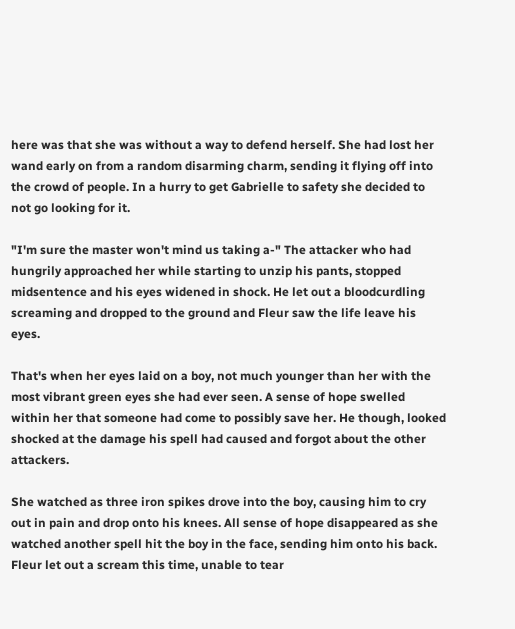here was that she was without a way to defend herself. She had lost her wand early on from a random disarming charm, sending it flying off into the crowd of people. In a hurry to get Gabrielle to safety she decided to not go looking for it.

"I'm sure the master won't mind us taking a-" The attacker who had hungrily approached her while starting to unzip his pants, stopped midsentence and his eyes widened in shock. He let out a bloodcurdling screaming and dropped to the ground and Fleur saw the life leave his eyes.

That's when her eyes laid on a boy, not much younger than her with the most vibrant green eyes she had ever seen. A sense of hope swelled within her that someone had come to possibly save her. He though, looked shocked at the damage his spell had caused and forgot about the other attackers.

She watched as three iron spikes drove into the boy, causing him to cry out in pain and drop onto his knees. All sense of hope disappeared as she watched another spell hit the boy in the face, sending him onto his back. Fleur let out a scream this time, unable to tear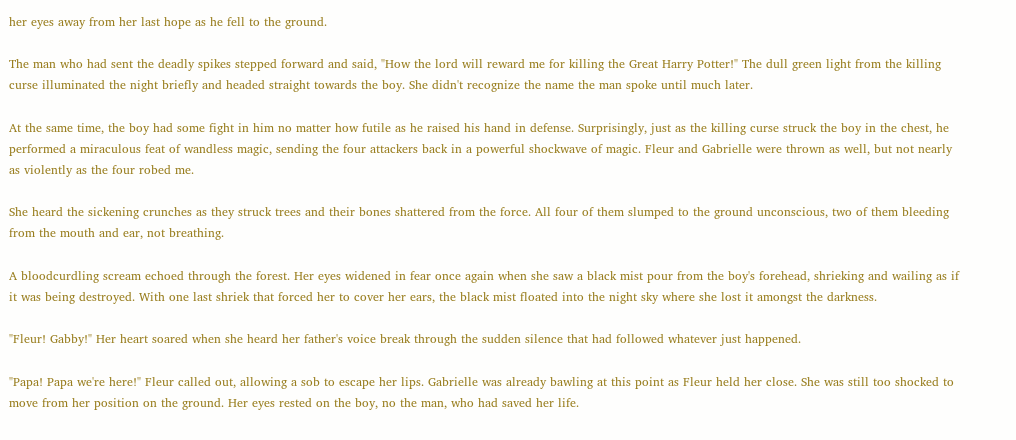her eyes away from her last hope as he fell to the ground.

The man who had sent the deadly spikes stepped forward and said, "How the lord will reward me for killing the Great Harry Potter!" The dull green light from the killing curse illuminated the night briefly and headed straight towards the boy. She didn't recognize the name the man spoke until much later.

At the same time, the boy had some fight in him no matter how futile as he raised his hand in defense. Surprisingly, just as the killing curse struck the boy in the chest, he performed a miraculous feat of wandless magic, sending the four attackers back in a powerful shockwave of magic. Fleur and Gabrielle were thrown as well, but not nearly as violently as the four robed me.

She heard the sickening crunches as they struck trees and their bones shattered from the force. All four of them slumped to the ground unconscious, two of them bleeding from the mouth and ear, not breathing.

A bloodcurdling scream echoed through the forest. Her eyes widened in fear once again when she saw a black mist pour from the boy's forehead, shrieking and wailing as if it was being destroyed. With one last shriek that forced her to cover her ears, the black mist floated into the night sky where she lost it amongst the darkness.

"Fleur! Gabby!" Her heart soared when she heard her father's voice break through the sudden silence that had followed whatever just happened.

"Papa! Papa we're here!" Fleur called out, allowing a sob to escape her lips. Gabrielle was already bawling at this point as Fleur held her close. She was still too shocked to move from her position on the ground. Her eyes rested on the boy, no the man, who had saved her life.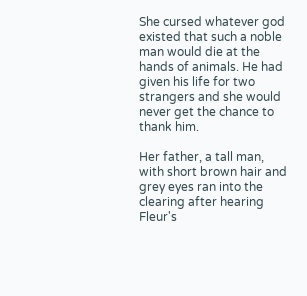She cursed whatever god existed that such a noble man would die at the hands of animals. He had given his life for two strangers and she would never get the chance to thank him.

Her father, a tall man, with short brown hair and grey eyes ran into the clearing after hearing Fleur's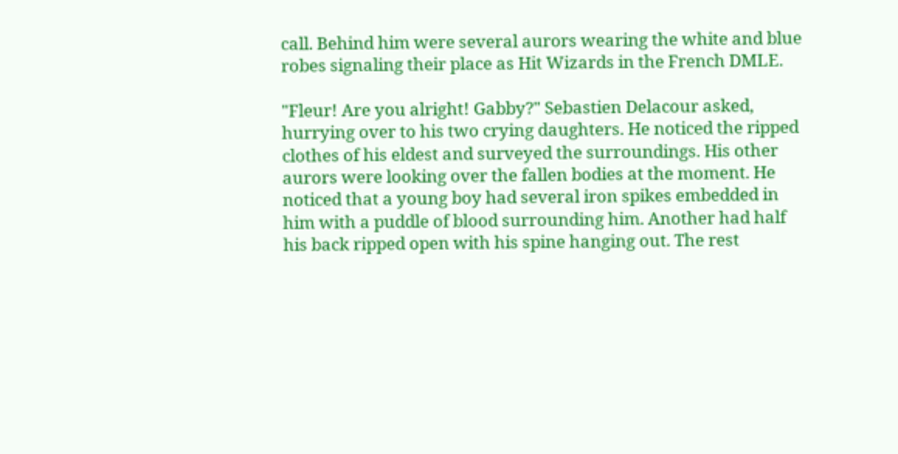call. Behind him were several aurors wearing the white and blue robes signaling their place as Hit Wizards in the French DMLE.

"Fleur! Are you alright! Gabby?" Sebastien Delacour asked, hurrying over to his two crying daughters. He noticed the ripped clothes of his eldest and surveyed the surroundings. His other aurors were looking over the fallen bodies at the moment. He noticed that a young boy had several iron spikes embedded in him with a puddle of blood surrounding him. Another had half his back ripped open with his spine hanging out. The rest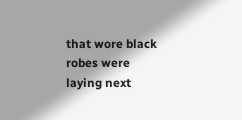that wore black robes were laying next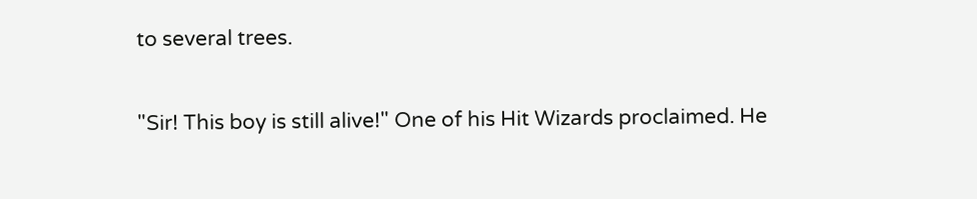to several trees.

"Sir! This boy is still alive!" One of his Hit Wizards proclaimed. He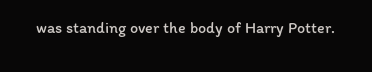was standing over the body of Harry Potter.